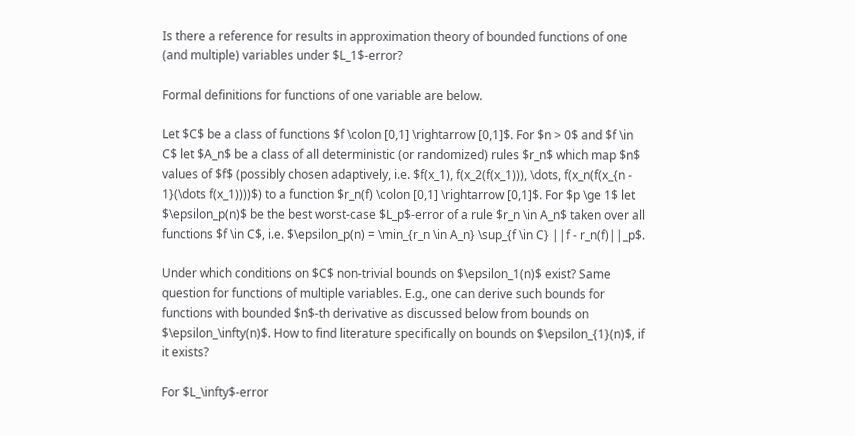Is there a reference for results in approximation theory of bounded functions of one (and multiple) variables under $L_1$-error?

Formal definitions for functions of one variable are below.

Let $C$ be a class of functions $f \colon [0,1] \rightarrow [0,1]$. For $n > 0$ and $f \in C$ let $A_n$ be a class of all deterministic (or randomized) rules $r_n$ which map $n$ values of $f$ (possibly chosen adaptively, i.e. $f(x_1), f(x_2(f(x_1))), \dots, f(x_n(f(x_{n - 1}(\dots f(x_1))))$) to a function $r_n(f) \colon [0,1] \rightarrow [0,1]$. For $p \ge 1$ let $\epsilon_p(n)$ be the best worst-case $L_p$-error of a rule $r_n \in A_n$ taken over all functions $f \in C$, i.e. $\epsilon_p(n) = \min_{r_n \in A_n} \sup_{f \in C} ||f - r_n(f)||_p$.

Under which conditions on $C$ non-trivial bounds on $\epsilon_1(n)$ exist? Same question for functions of multiple variables. E.g., one can derive such bounds for functions with bounded $n$-th derivative as discussed below from bounds on $\epsilon_\infty(n)$. How to find literature specifically on bounds on $\epsilon_{1}(n)$, if it exists?

For $L_\infty$-error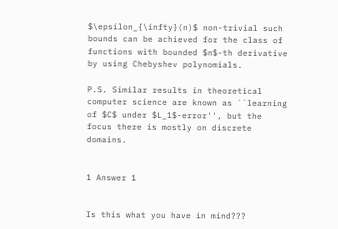$\epsilon_{\infty}(n)$ non-trivial such bounds can be achieved for the class of functions with bounded $n$-th derivative by using Chebyshev polynomials.

P.S. Similar results in theoretical computer science are known as ``learning of $C$ under $L_1$-error'', but the focus there is mostly on discrete domains.


1 Answer 1


Is this what you have in mind???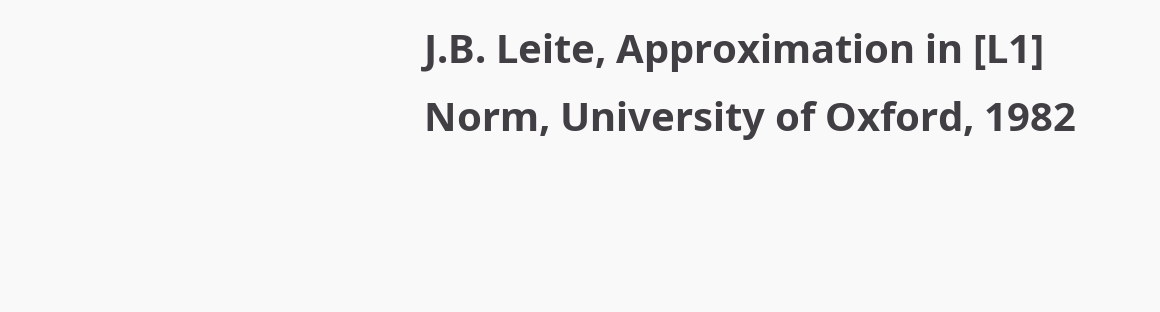J.B. Leite, Approximation in [L1] Norm, University of Oxford, 1982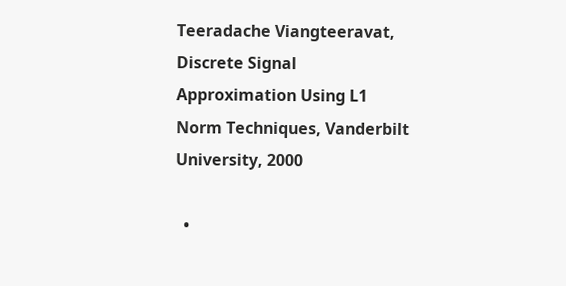Teeradache Viangteeravat, Discrete Signal Approximation Using L1 Norm Techniques, Vanderbilt University, 2000

  •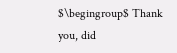$\begingroup$ Thank you, did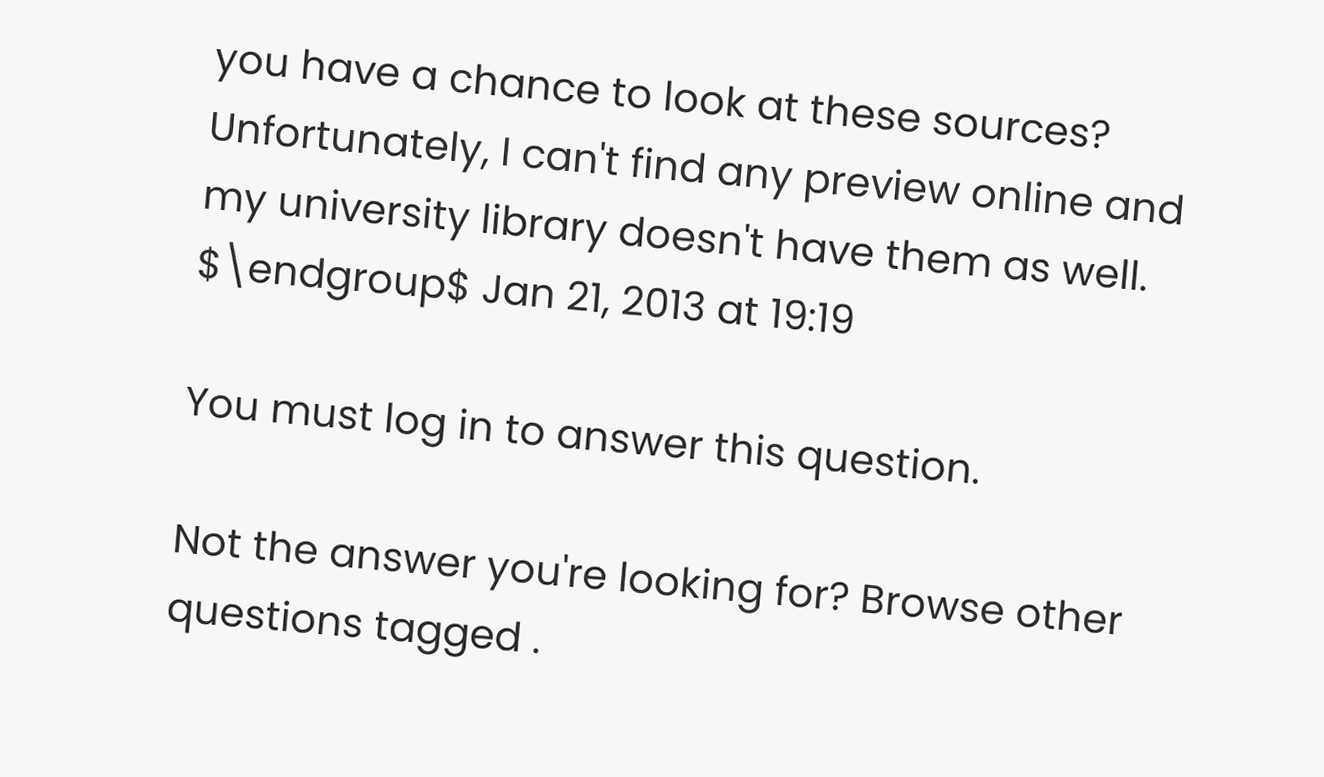you have a chance to look at these sources? Unfortunately, I can't find any preview online and my university library doesn't have them as well. $\endgroup$ Jan 21, 2013 at 19:19

You must log in to answer this question.

Not the answer you're looking for? Browse other questions tagged .